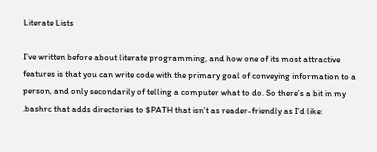Literate Lists

I’ve written before about literate programming, and how one of its most attractive features is that you can write code with the primary goal of conveying information to a person, and only secondarily of telling a computer what to do. So there’s a bit in my .bashrc that adds directories to $PATH that isn’t as reader-friendly as I’d like: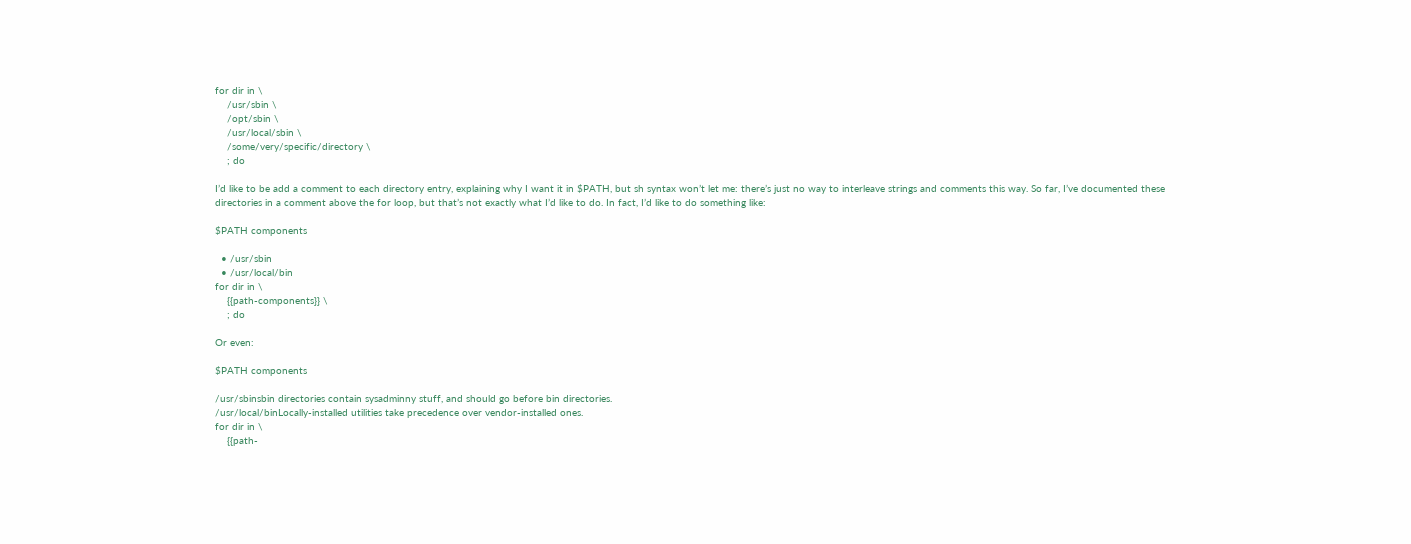for dir in \
    /usr/sbin \
    /opt/sbin \
    /usr/local/sbin \
    /some/very/specific/directory \
    ; do

I’d like to be add a comment to each directory entry, explaining why I want it in $PATH, but sh syntax won’t let me: there’s just no way to interleave strings and comments this way. So far, I’ve documented these directories in a comment above the for loop, but that’s not exactly what I’d like to do. In fact, I’d like to do something like:

$PATH components

  • /usr/sbin
  • /usr/local/bin
for dir in \
    {{path-components}} \
    ; do

Or even:

$PATH components

/usr/sbinsbin directories contain sysadminny stuff, and should go before bin directories.
/usr/local/binLocally-installed utilities take precedence over vendor-installed ones.
for dir in \
    {{path-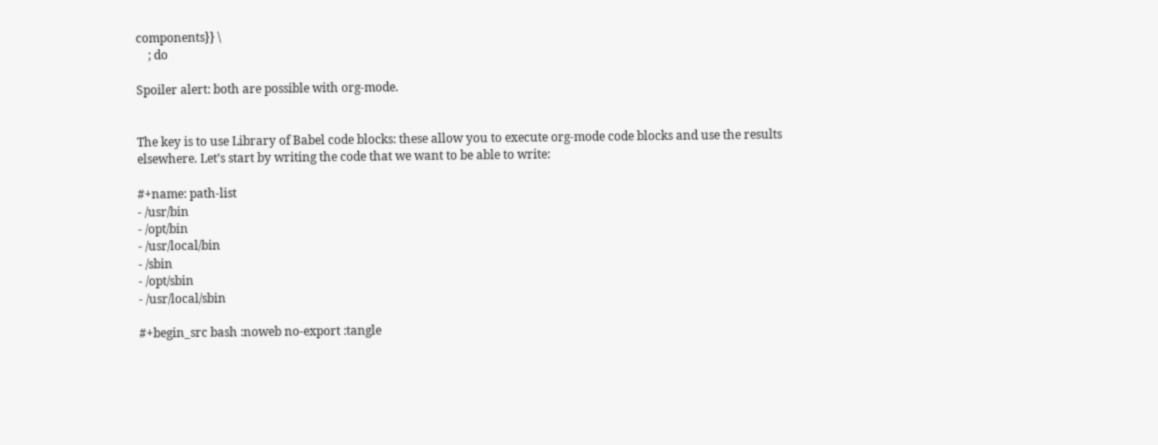components}} \
    ; do

Spoiler alert: both are possible with org-mode.


The key is to use Library of Babel code blocks: these allow you to execute org-mode code blocks and use the results elsewhere. Let’s start by writing the code that we want to be able to write:

#+name: path-list
- /usr/bin
- /opt/bin
- /usr/local/bin
- /sbin
- /opt/sbin
- /usr/local/sbin

#+begin_src bash :noweb no-export :tangle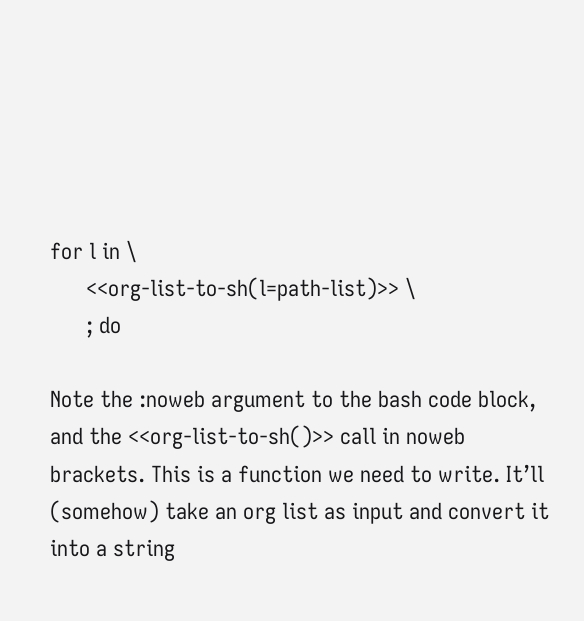for l in \
      <<org-list-to-sh(l=path-list)>> \
      ; do

Note the :noweb argument to the bash code block, and the <<org-list-to-sh()>> call in noweb brackets. This is a function we need to write. It’ll (somehow) take an org list as input and convert it into a string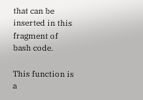that can be inserted in this fragment of bash code.

This function is a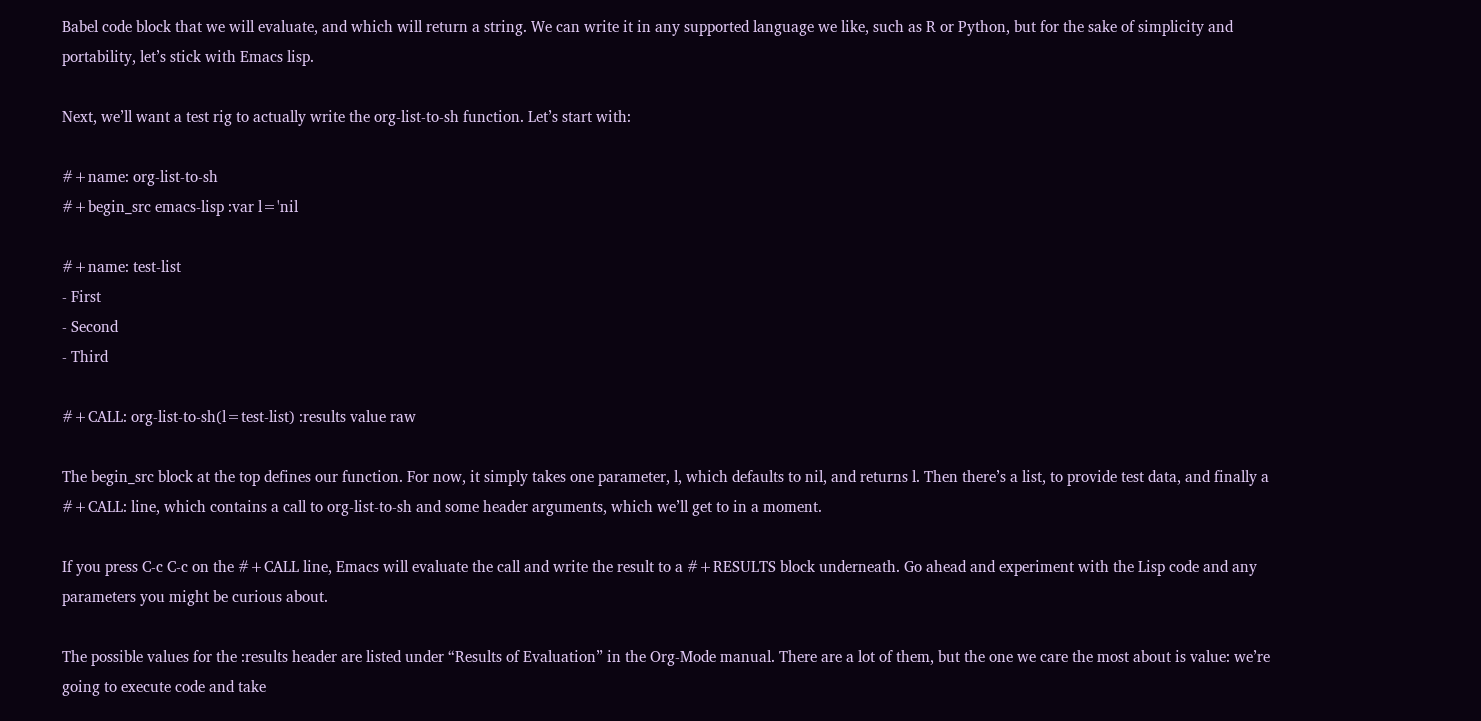Babel code block that we will evaluate, and which will return a string. We can write it in any supported language we like, such as R or Python, but for the sake of simplicity and portability, let’s stick with Emacs lisp.

Next, we’ll want a test rig to actually write the org-list-to-sh function. Let’s start with:

#+name: org-list-to-sh
#+begin_src emacs-lisp :var l='nil

#+name: test-list
- First
- Second
- Third

#+CALL: org-list-to-sh(l=test-list) :results value raw

The begin_src block at the top defines our function. For now, it simply takes one parameter, l, which defaults to nil, and returns l. Then there’s a list, to provide test data, and finally a #+CALL: line, which contains a call to org-list-to-sh and some header arguments, which we’ll get to in a moment.

If you press C-c C-c on the #+CALL line, Emacs will evaluate the call and write the result to a #+RESULTS block underneath. Go ahead and experiment with the Lisp code and any parameters you might be curious about.

The possible values for the :results header are listed under “Results of Evaluation” in the Org-Mode manual. There are a lot of them, but the one we care the most about is value: we’re going to execute code and take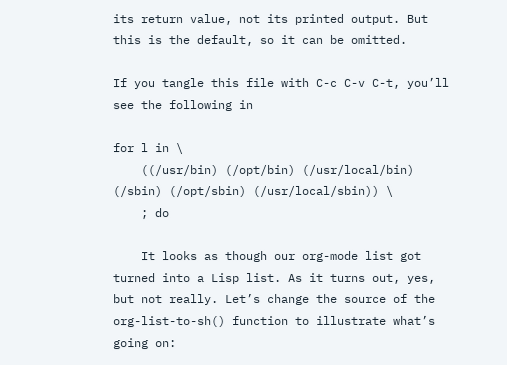its return value, not its printed output. But this is the default, so it can be omitted.

If you tangle this file with C-c C-v C-t, you’ll see the following in

for l in \
    ((/usr/bin) (/opt/bin) (/usr/local/bin) (/sbin) (/opt/sbin) (/usr/local/sbin)) \
    ; do

    It looks as though our org-mode list got turned into a Lisp list. As it turns out, yes, but not really. Let’s change the source of the org-list-to-sh() function to illustrate what’s going on: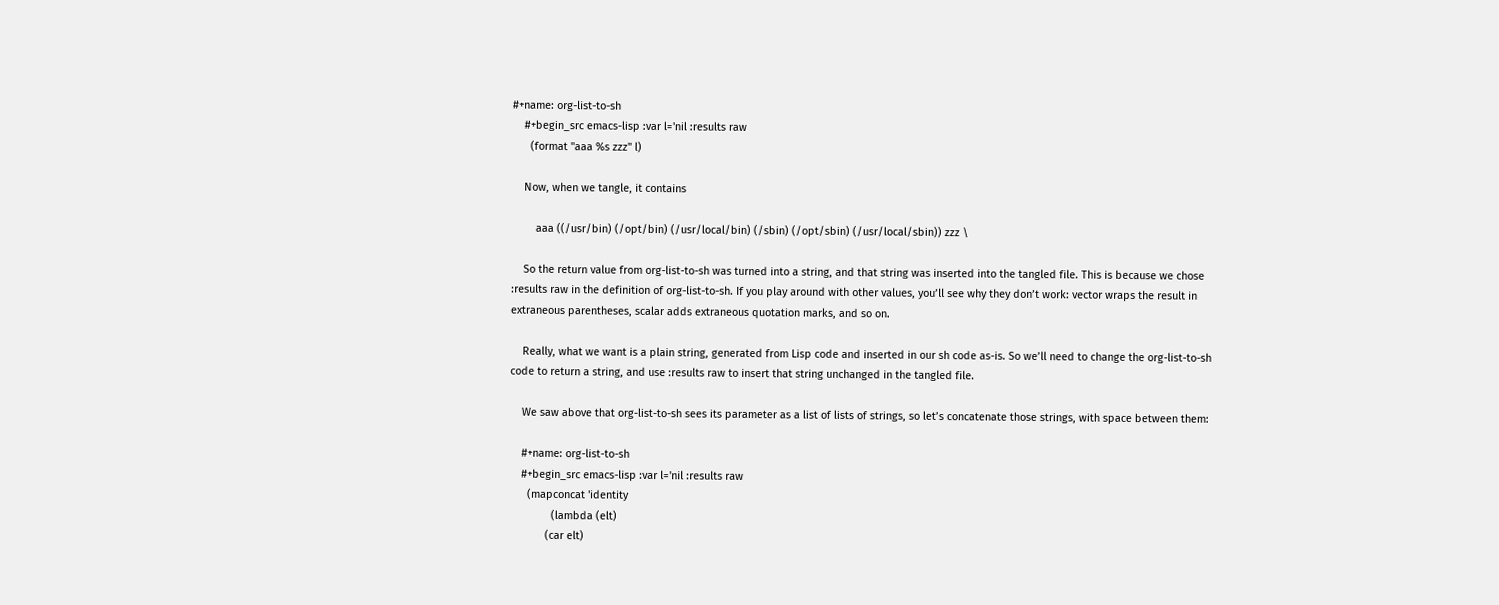#+name: org-list-to-sh
    #+begin_src emacs-lisp :var l='nil :results raw
      (format "aaa %s zzz" l)

    Now, when we tangle, it contains

        aaa ((/usr/bin) (/opt/bin) (/usr/local/bin) (/sbin) (/opt/sbin) (/usr/local/sbin)) zzz \

    So the return value from org-list-to-sh was turned into a string, and that string was inserted into the tangled file. This is because we chose :results raw in the definition of org-list-to-sh. If you play around with other values, you’ll see why they don’t work: vector wraps the result in extraneous parentheses, scalar adds extraneous quotation marks, and so on.

    Really, what we want is a plain string, generated from Lisp code and inserted in our sh code as-is. So we’ll need to change the org-list-to-sh code to return a string, and use :results raw to insert that string unchanged in the tangled file.

    We saw above that org-list-to-sh sees its parameter as a list of lists of strings, so let’s concatenate those strings, with space between them:

    #+name: org-list-to-sh
    #+begin_src emacs-lisp :var l='nil :results raw
      (mapconcat 'identity
              (lambda (elt)
            (car elt)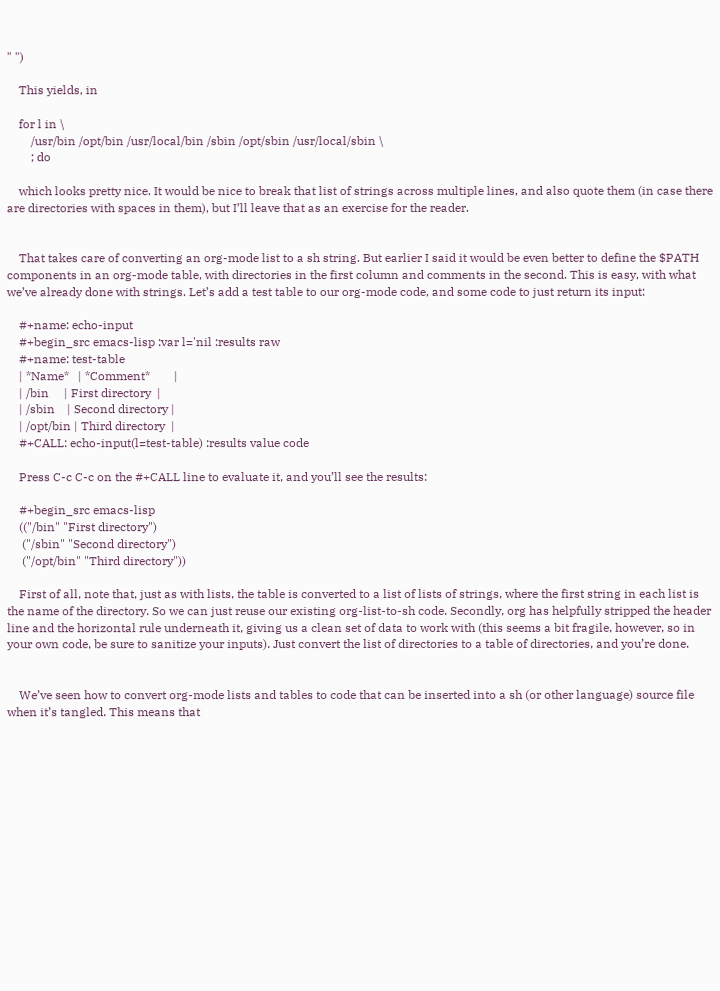" ")

    This yields, in

    for l in \
        /usr/bin /opt/bin /usr/local/bin /sbin /opt/sbin /usr/local/sbin \
        ; do

    which looks pretty nice. It would be nice to break that list of strings across multiple lines, and also quote them (in case there are directories with spaces in them), but I’ll leave that as an exercise for the reader.


    That takes care of converting an org-mode list to a sh string. But earlier I said it would be even better to define the $PATH components in an org-mode table, with directories in the first column and comments in the second. This is easy, with what we’ve already done with strings. Let’s add a test table to our org-mode code, and some code to just return its input:

    #+name: echo-input
    #+begin_src emacs-lisp :var l='nil :results raw
    #+name: test-table
    | *Name*   | *Comment*        |
    | /bin     | First directory  |
    | /sbin    | Second directory |
    | /opt/bin | Third directory  |
    #+CALL: echo-input(l=test-table) :results value code

    Press C-c C-c on the #+CALL line to evaluate it, and you’ll see the results:

    #+begin_src emacs-lisp
    (("/bin" "First directory")
     ("/sbin" "Second directory")
     ("/opt/bin" "Third directory"))

    First of all, note that, just as with lists, the table is converted to a list of lists of strings, where the first string in each list is the name of the directory. So we can just reuse our existing org-list-to-sh code. Secondly, org has helpfully stripped the header line and the horizontal rule underneath it, giving us a clean set of data to work with (this seems a bit fragile, however, so in your own code, be sure to sanitize your inputs). Just convert the list of directories to a table of directories, and you’re done.


    We’ve seen how to convert org-mode lists and tables to code that can be inserted into a sh (or other language) source file when it’s tangled. This means that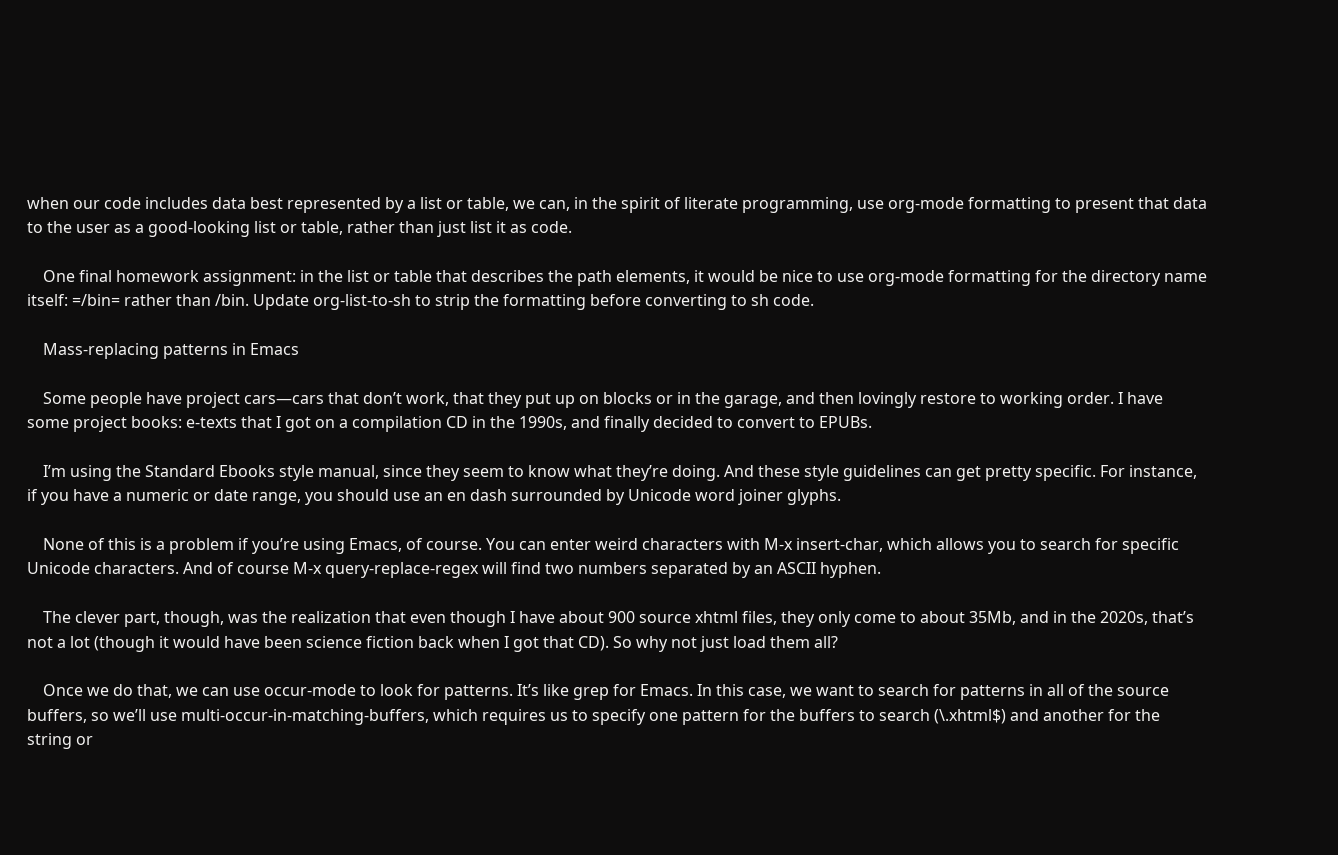when our code includes data best represented by a list or table, we can, in the spirit of literate programming, use org-mode formatting to present that data to the user as a good-looking list or table, rather than just list it as code.

    One final homework assignment: in the list or table that describes the path elements, it would be nice to use org-mode formatting for the directory name itself: =/bin= rather than /bin. Update org-list-to-sh to strip the formatting before converting to sh code.

    Mass-replacing patterns in Emacs

    Some people have project cars—cars that don’t work, that they put up on blocks or in the garage, and then lovingly restore to working order. I have some project books: e-texts that I got on a compilation CD in the 1990s, and finally decided to convert to EPUBs.

    I’m using the Standard Ebooks style manual, since they seem to know what they’re doing. And these style guidelines can get pretty specific. For instance, if you have a numeric or date range, you should use an en dash surrounded by Unicode word joiner glyphs.

    None of this is a problem if you’re using Emacs, of course. You can enter weird characters with M-x insert-char, which allows you to search for specific Unicode characters. And of course M-x query-replace-regex will find two numbers separated by an ASCII hyphen.

    The clever part, though, was the realization that even though I have about 900 source xhtml files, they only come to about 35Mb, and in the 2020s, that’s not a lot (though it would have been science fiction back when I got that CD). So why not just load them all?

    Once we do that, we can use occur-mode to look for patterns. It’s like grep for Emacs. In this case, we want to search for patterns in all of the source buffers, so we’ll use multi-occur-in-matching-buffers, which requires us to specify one pattern for the buffers to search (\.xhtml$) and another for the string or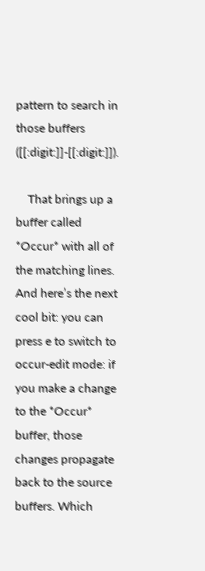pattern to search in those buffers ([[:digit:]]-[[:digit:]]).

    That brings up a buffer called *Occur* with all of the matching lines. And here’s the next cool bit: you can press e to switch to occur-edit mode: if you make a change to the *Occur* buffer, those changes propagate back to the source buffers. Which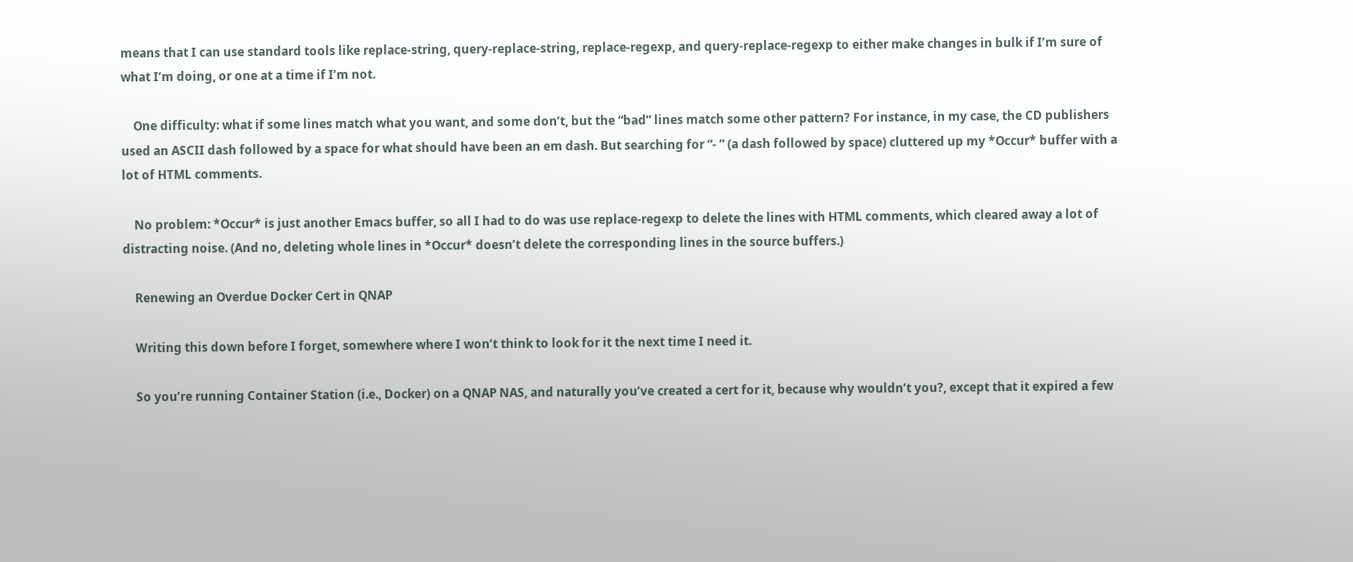means that I can use standard tools like replace-string, query-replace-string, replace-regexp, and query-replace-regexp to either make changes in bulk if I’m sure of what I’m doing, or one at a time if I’m not.

    One difficulty: what if some lines match what you want, and some don’t, but the “bad” lines match some other pattern? For instance, in my case, the CD publishers used an ASCII dash followed by a space for what should have been an em dash. But searching for “- ” (a dash followed by space) cluttered up my *Occur* buffer with a lot of HTML comments.

    No problem: *Occur* is just another Emacs buffer, so all I had to do was use replace-regexp to delete the lines with HTML comments, which cleared away a lot of distracting noise. (And no, deleting whole lines in *Occur* doesn’t delete the corresponding lines in the source buffers.)

    Renewing an Overdue Docker Cert in QNAP

    Writing this down before I forget, somewhere where I won’t think to look for it the next time I need it.

    So you’re running Container Station (i.e., Docker) on a QNAP NAS, and naturally you’ve created a cert for it, because why wouldn’t you?, except that it expired a few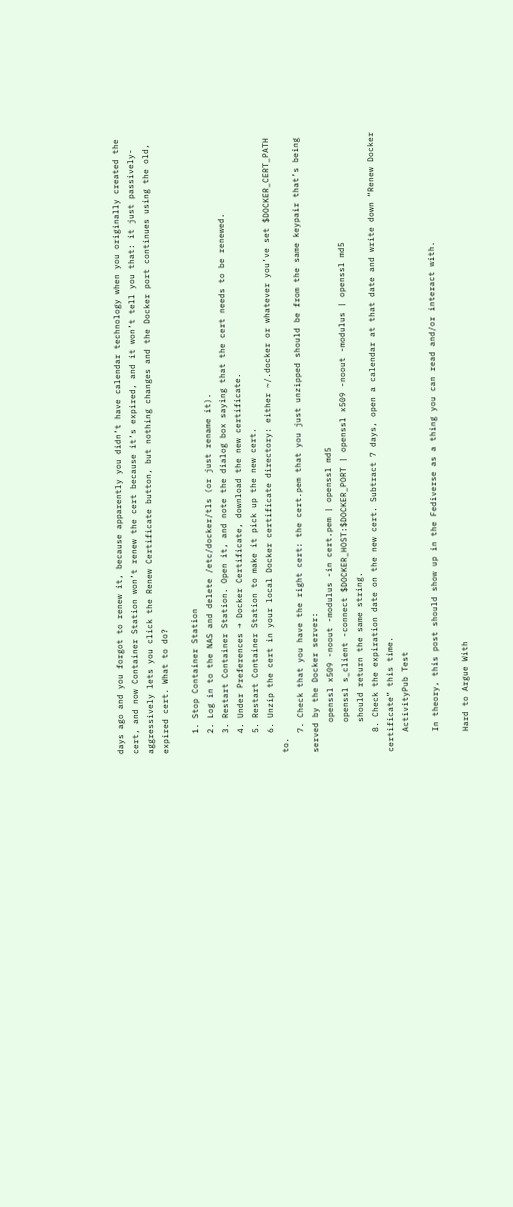days ago and you forgot to renew it, because apparently you didn’t have calendar technology when you originally created the cert, and now Container Station won’t renew the cert because it’s expired, and it won’t tell you that: it just passively-aggressively lets you click the Renew Certificate button, but nothing changes and the Docker port continues using the old, expired cert. What to do?

    1. Stop Container Station
    2. Log in to the NAS and delete /etc/docker/tls (or just rename it).
    3. Restart Container Station. Open it, and note the dialog box saying that the cert needs to be renewed.
    4. Under Preferences → Docker Certificate, download the new certificate.
    5. Restart Container Station to make it pick up the new cert.
    6. Unzip the cert in your local Docker certificate directory: either ~/.docker or whatever you’ve set $DOCKER_CERT_PATH to.
    7. Check that you have the right cert: the cert.pem that you just unzipped should be from the same keypair that’s being served by the Docker server:
      openssl x509 -noout -modulus -in cert.pem | openssl md5
      openssl s_client -connect $DOCKER_HOST:$DOCKER_PORT | openssl x509 -noout -modulus | openssl md5
      should return the same string.
    8. Check the expiration date on the new cert. Subtract 7 days, open a calendar at that date and write down “Renew Docker certificate” this time.
    ActivityPub Test

    In theory, this post should show up in the Fediverse as a thing you can read and/or interact with.

    Hard to Argue With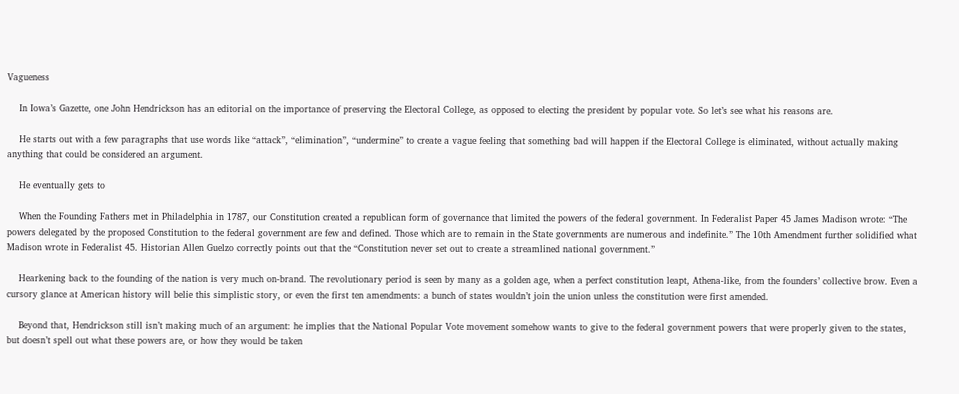Vagueness

    In Iowa’s Gazette, one John Hendrickson has an editorial on the importance of preserving the Electoral College, as opposed to electing the president by popular vote. So let’s see what his reasons are.

    He starts out with a few paragraphs that use words like “attack”, “elimination”, “undermine” to create a vague feeling that something bad will happen if the Electoral College is eliminated, without actually making anything that could be considered an argument.

    He eventually gets to

    When the Founding Fathers met in Philadelphia in 1787, our Constitution created a republican form of governance that limited the powers of the federal government. In Federalist Paper 45 James Madison wrote: “The powers delegated by the proposed Constitution to the federal government are few and defined. Those which are to remain in the State governments are numerous and indefinite.” The 10th Amendment further solidified what Madison wrote in Federalist 45. Historian Allen Guelzo correctly points out that the “Constitution never set out to create a streamlined national government.”

    Hearkening back to the founding of the nation is very much on-brand. The revolutionary period is seen by many as a golden age, when a perfect constitution leapt, Athena-like, from the founders’ collective brow. Even a cursory glance at American history will belie this simplistic story, or even the first ten amendments: a bunch of states wouldn’t join the union unless the constitution were first amended.

    Beyond that, Hendrickson still isn’t making much of an argument: he implies that the National Popular Vote movement somehow wants to give to the federal government powers that were properly given to the states, but doesn’t spell out what these powers are, or how they would be taken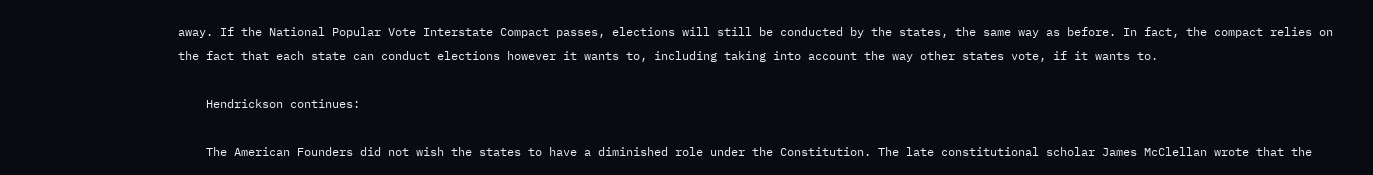away. If the National Popular Vote Interstate Compact passes, elections will still be conducted by the states, the same way as before. In fact, the compact relies on the fact that each state can conduct elections however it wants to, including taking into account the way other states vote, if it wants to.

    Hendrickson continues:

    The American Founders did not wish the states to have a diminished role under the Constitution. The late constitutional scholar James McClellan wrote that the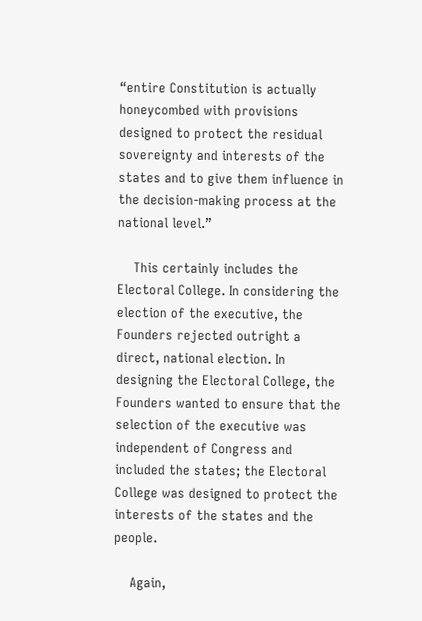“entire Constitution is actually honeycombed with provisions designed to protect the residual sovereignty and interests of the states and to give them influence in the decision-making process at the national level.”

    This certainly includes the Electoral College. In considering the election of the executive, the Founders rejected outright a direct, national election. In designing the Electoral College, the Founders wanted to ensure that the selection of the executive was independent of Congress and included the states; the Electoral College was designed to protect the interests of the states and the people.

    Again,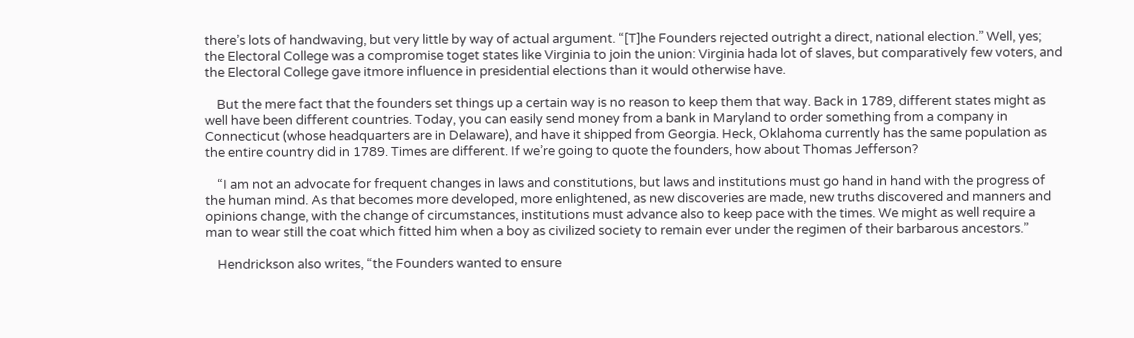there’s lots of handwaving, but very little by way of actual argument. “[T]he Founders rejected outright a direct, national election.” Well, yes; the Electoral College was a compromise toget states like Virginia to join the union: Virginia hada lot of slaves, but comparatively few voters, and the Electoral College gave itmore influence in presidential elections than it would otherwise have.

    But the mere fact that the founders set things up a certain way is no reason to keep them that way. Back in 1789, different states might as well have been different countries. Today, you can easily send money from a bank in Maryland to order something from a company in Connecticut (whose headquarters are in Delaware), and have it shipped from Georgia. Heck, Oklahoma currently has the same population as the entire country did in 1789. Times are different. If we’re going to quote the founders, how about Thomas Jefferson?

    “I am not an advocate for frequent changes in laws and constitutions, but laws and institutions must go hand in hand with the progress of the human mind. As that becomes more developed, more enlightened, as new discoveries are made, new truths discovered and manners and opinions change, with the change of circumstances, institutions must advance also to keep pace with the times. We might as well require a man to wear still the coat which fitted him when a boy as civilized society to remain ever under the regimen of their barbarous ancestors.”

    Hendrickson also writes, “the Founders wanted to ensure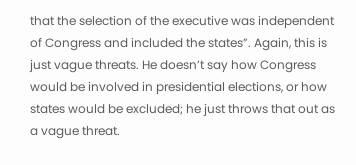that the selection of the executive was independent of Congress and included the states”. Again, this is just vague threats. He doesn’t say how Congress would be involved in presidential elections, or how states would be excluded; he just throws that out as a vague threat.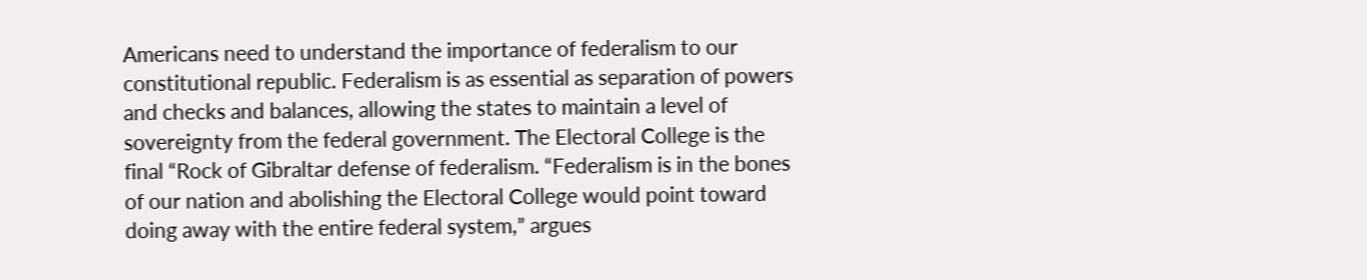Americans need to understand the importance of federalism to our constitutional republic. Federalism is as essential as separation of powers and checks and balances, allowing the states to maintain a level of sovereignty from the federal government. The Electoral College is the final “Rock of Gibraltar defense of federalism. “Federalism is in the bones of our nation and abolishing the Electoral College would point toward doing away with the entire federal system,” argues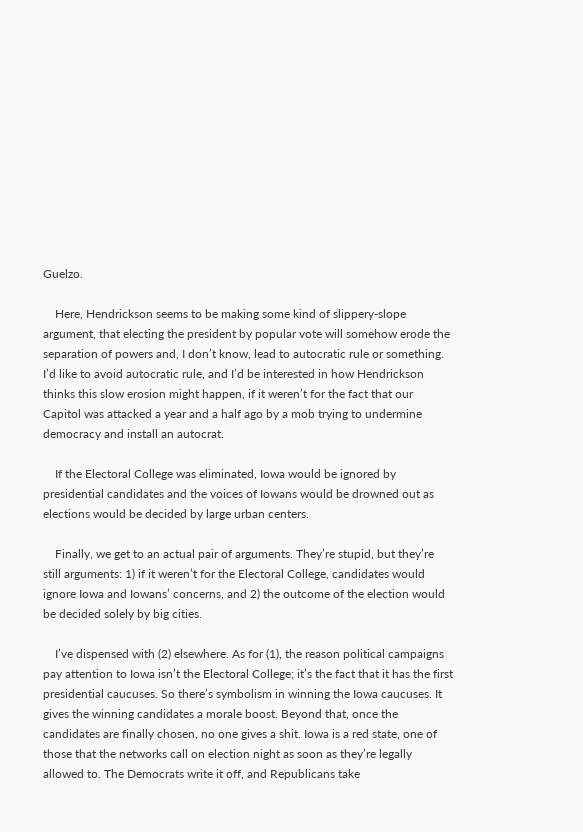Guelzo.

    Here, Hendrickson seems to be making some kind of slippery-slope argument, that electing the president by popular vote will somehow erode the separation of powers and, I don’t know, lead to autocratic rule or something. I’d like to avoid autocratic rule, and I’d be interested in how Hendrickson thinks this slow erosion might happen, if it weren’t for the fact that our Capitol was attacked a year and a half ago by a mob trying to undermine democracy and install an autocrat.

    If the Electoral College was eliminated, Iowa would be ignored by presidential candidates and the voices of Iowans would be drowned out as elections would be decided by large urban centers.

    Finally, we get to an actual pair of arguments. They’re stupid, but they’re still arguments: 1) if it weren’t for the Electoral College, candidates would ignore Iowa and Iowans’ concerns, and 2) the outcome of the election would be decided solely by big cities.

    I’ve dispensed with (2) elsewhere. As for (1), the reason political campaigns pay attention to Iowa isn’t the Electoral College; it’s the fact that it has the first presidential caucuses. So there’s symbolism in winning the Iowa caucuses. It gives the winning candidates a morale boost. Beyond that, once the candidates are finally chosen, no one gives a shit. Iowa is a red state, one of those that the networks call on election night as soon as they’re legally allowed to. The Democrats write it off, and Republicans take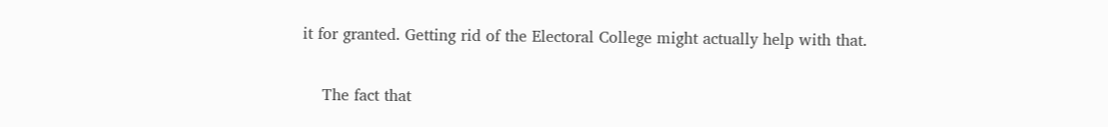it for granted. Getting rid of the Electoral College might actually help with that.

    The fact that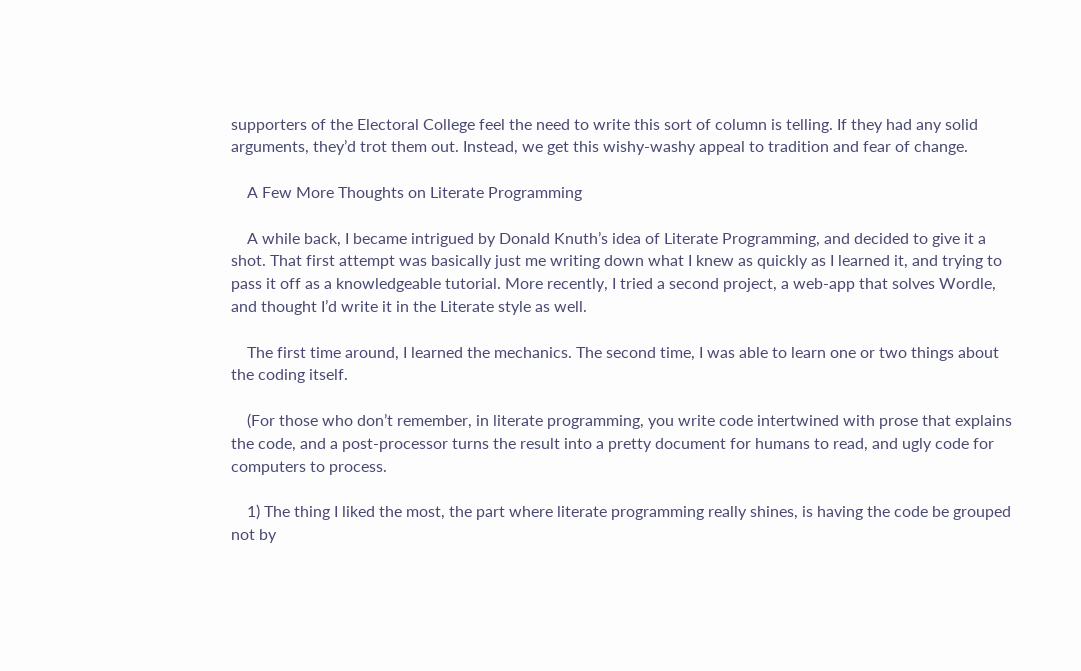supporters of the Electoral College feel the need to write this sort of column is telling. If they had any solid arguments, they’d trot them out. Instead, we get this wishy-washy appeal to tradition and fear of change.

    A Few More Thoughts on Literate Programming

    A while back, I became intrigued by Donald Knuth’s idea of Literate Programming, and decided to give it a shot. That first attempt was basically just me writing down what I knew as quickly as I learned it, and trying to pass it off as a knowledgeable tutorial. More recently, I tried a second project, a web-app that solves Wordle, and thought I’d write it in the Literate style as well.

    The first time around, I learned the mechanics. The second time, I was able to learn one or two things about the coding itself.

    (For those who don’t remember, in literate programming, you write code intertwined with prose that explains the code, and a post-processor turns the result into a pretty document for humans to read, and ugly code for computers to process.

    1) The thing I liked the most, the part where literate programming really shines, is having the code be grouped not by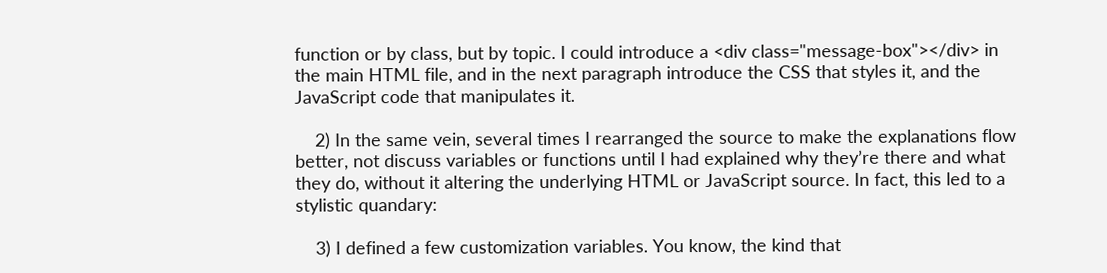function or by class, but by topic. I could introduce a <div class="message-box"></div> in the main HTML file, and in the next paragraph introduce the CSS that styles it, and the JavaScript code that manipulates it.

    2) In the same vein, several times I rearranged the source to make the explanations flow better, not discuss variables or functions until I had explained why they’re there and what they do, without it altering the underlying HTML or JavaScript source. In fact, this led to a stylistic quandary:

    3) I defined a few customization variables. You know, the kind that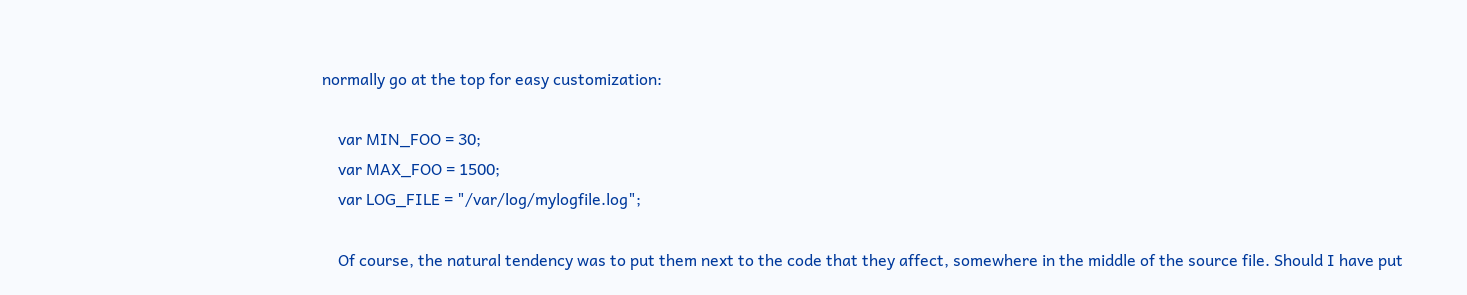normally go at the top for easy customization:

    var MIN_FOO = 30;
    var MAX_FOO = 1500;
    var LOG_FILE = "/var/log/mylogfile.log";

    Of course, the natural tendency was to put them next to the code that they affect, somewhere in the middle of the source file. Should I have put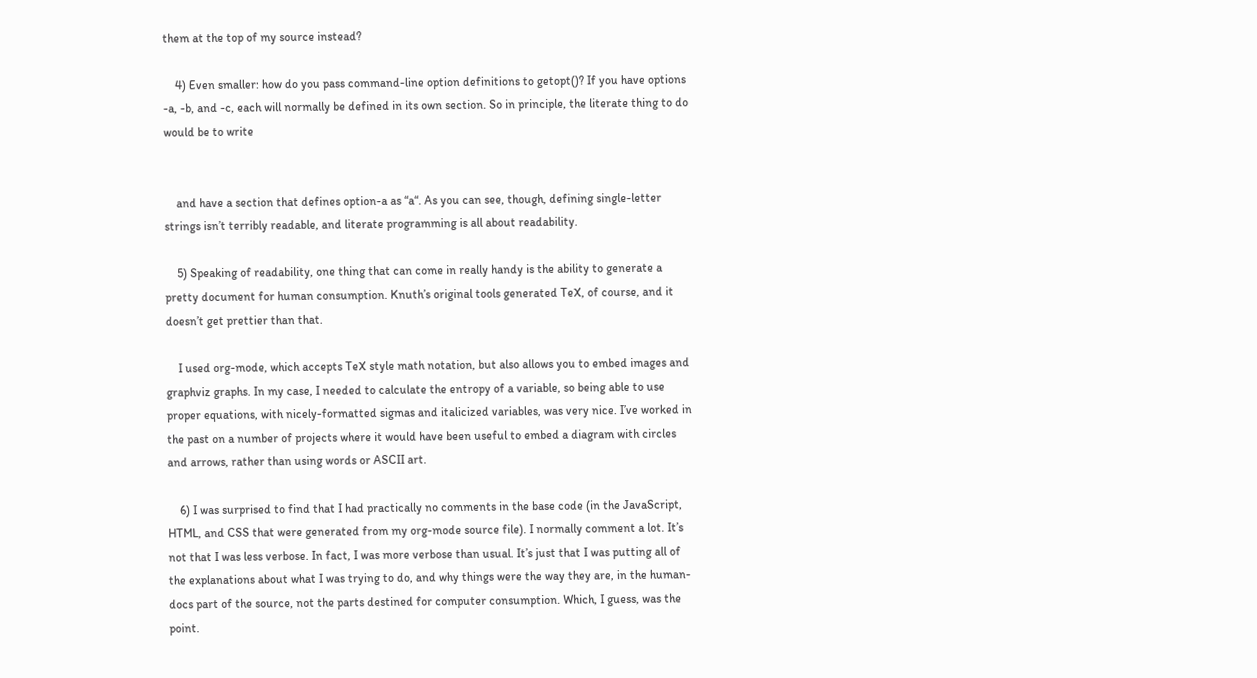them at the top of my source instead?

    4) Even smaller: how do you pass command-line option definitions to getopt()? If you have options -a, -b, and -c, each will normally be defined in its own section. So in principle, the literate thing to do would be to write


    and have a section that defines option-a as “a“. As you can see, though, defining single-letter strings isn’t terribly readable, and literate programming is all about readability.

    5) Speaking of readability, one thing that can come in really handy is the ability to generate a pretty document for human consumption. Knuth’s original tools generated TeX, of course, and it doesn’t get prettier than that.

    I used org-mode, which accepts TeX style math notation, but also allows you to embed images and graphviz graphs. In my case, I needed to calculate the entropy of a variable, so being able to use proper equations, with nicely-formatted sigmas and italicized variables, was very nice. I’ve worked in the past on a number of projects where it would have been useful to embed a diagram with circles and arrows, rather than using words or ASCII art.

    6) I was surprised to find that I had practically no comments in the base code (in the JavaScript, HTML, and CSS that were generated from my org-mode source file). I normally comment a lot. It’s not that I was less verbose. In fact, I was more verbose than usual. It’s just that I was putting all of the explanations about what I was trying to do, and why things were the way they are, in the human-docs part of the source, not the parts destined for computer consumption. Which, I guess, was the point.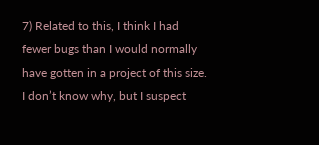7) Related to this, I think I had fewer bugs than I would normally have gotten in a project of this size. I don’t know why, but I suspect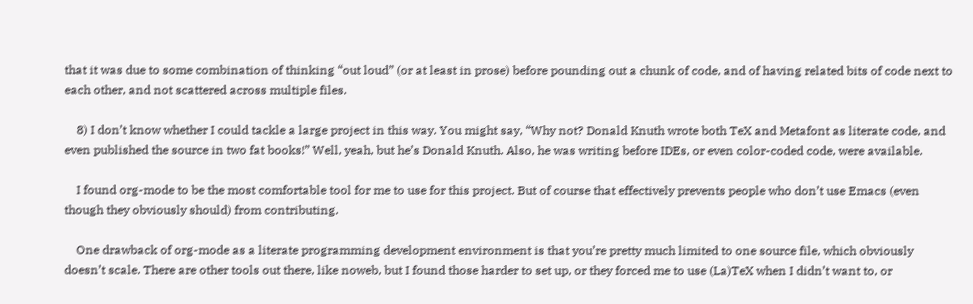that it was due to some combination of thinking “out loud” (or at least in prose) before pounding out a chunk of code, and of having related bits of code next to each other, and not scattered across multiple files.

    8) I don’t know whether I could tackle a large project in this way. You might say, “Why not? Donald Knuth wrote both TeX and Metafont as literate code, and even published the source in two fat books!” Well, yeah, but he’s Donald Knuth. Also, he was writing before IDEs, or even color-coded code, were available.

    I found org-mode to be the most comfortable tool for me to use for this project. But of course that effectively prevents people who don’t use Emacs (even though they obviously should) from contributing.

    One drawback of org-mode as a literate programming development environment is that you’re pretty much limited to one source file, which obviously doesn’t scale. There are other tools out there, like noweb, but I found those harder to set up, or they forced me to use (La)TeX when I didn’t want to, or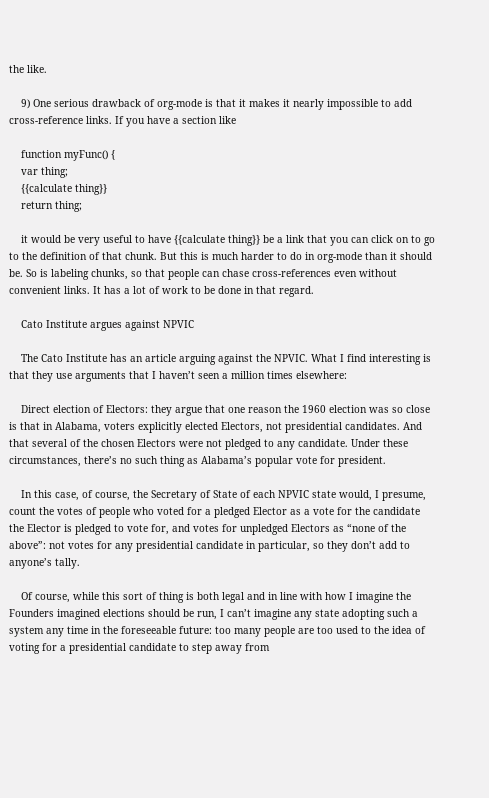the like.

    9) One serious drawback of org-mode is that it makes it nearly impossible to add cross-reference links. If you have a section like

    function myFunc() {
    var thing;
    {{calculate thing}}
    return thing;

    it would be very useful to have {{calculate thing}} be a link that you can click on to go to the definition of that chunk. But this is much harder to do in org-mode than it should be. So is labeling chunks, so that people can chase cross-references even without convenient links. It has a lot of work to be done in that regard.

    Cato Institute argues against NPVIC

    The Cato Institute has an article arguing against the NPVIC. What I find interesting is that they use arguments that I haven’t seen a million times elsewhere:

    Direct election of Electors: they argue that one reason the 1960 election was so close is that in Alabama, voters explicitly elected Electors, not presidential candidates. And that several of the chosen Electors were not pledged to any candidate. Under these circumstances, there’s no such thing as Alabama’s popular vote for president.

    In this case, of course, the Secretary of State of each NPVIC state would, I presume, count the votes of people who voted for a pledged Elector as a vote for the candidate the Elector is pledged to vote for, and votes for unpledged Electors as “none of the above”: not votes for any presidential candidate in particular, so they don’t add to anyone’s tally.

    Of course, while this sort of thing is both legal and in line with how I imagine the Founders imagined elections should be run, I can’t imagine any state adopting such a system any time in the foreseeable future: too many people are too used to the idea of voting for a presidential candidate to step away from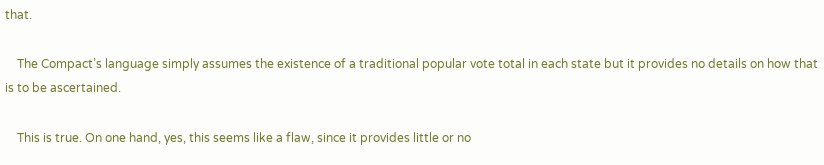that.

    The Compact’s language simply assumes the existence of a traditional popular vote total in each state but it provides no details on how that is to be ascertained.

    This is true. On one hand, yes, this seems like a flaw, since it provides little or no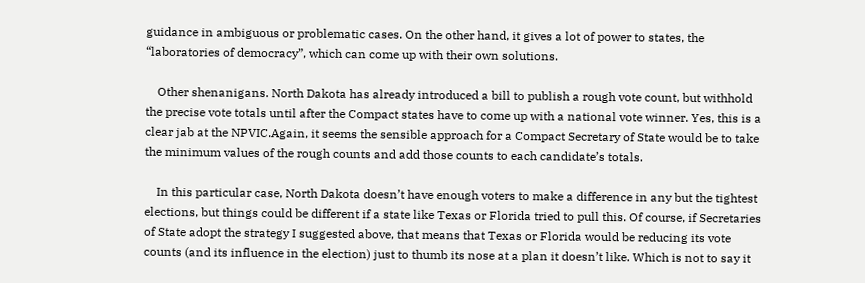guidance in ambiguous or problematic cases. On the other hand, it gives a lot of power to states, the “laboratories of democracy”, which can come up with their own solutions.

    Other shenanigans. North Dakota has already introduced a bill to publish a rough vote count, but withhold the precise vote totals until after the Compact states have to come up with a national vote winner. Yes, this is a clear jab at the NPVIC.Again, it seems the sensible approach for a Compact Secretary of State would be to take the minimum values of the rough counts and add those counts to each candidate’s totals.

    In this particular case, North Dakota doesn’t have enough voters to make a difference in any but the tightest elections, but things could be different if a state like Texas or Florida tried to pull this. Of course, if Secretaries of State adopt the strategy I suggested above, that means that Texas or Florida would be reducing its vote counts (and its influence in the election) just to thumb its nose at a plan it doesn’t like. Which is not to say it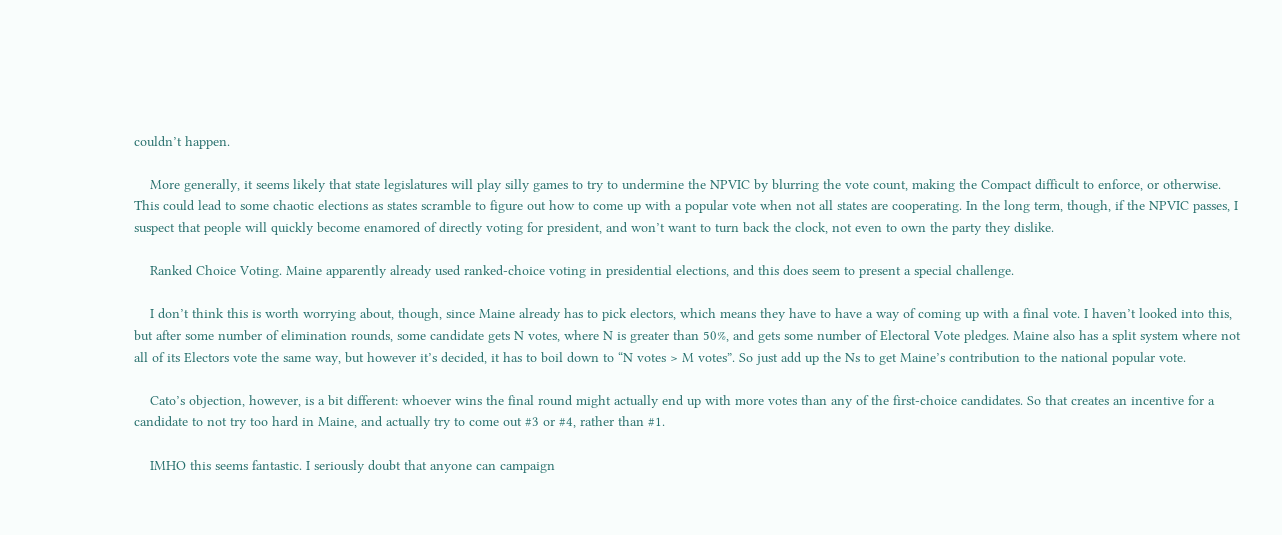couldn’t happen.

    More generally, it seems likely that state legislatures will play silly games to try to undermine the NPVIC by blurring the vote count, making the Compact difficult to enforce, or otherwise. This could lead to some chaotic elections as states scramble to figure out how to come up with a popular vote when not all states are cooperating. In the long term, though, if the NPVIC passes, I suspect that people will quickly become enamored of directly voting for president, and won’t want to turn back the clock, not even to own the party they dislike.

    Ranked Choice Voting. Maine apparently already used ranked-choice voting in presidential elections, and this does seem to present a special challenge.

    I don’t think this is worth worrying about, though, since Maine already has to pick electors, which means they have to have a way of coming up with a final vote. I haven’t looked into this, but after some number of elimination rounds, some candidate gets N votes, where N is greater than 50%, and gets some number of Electoral Vote pledges. Maine also has a split system where not all of its Electors vote the same way, but however it’s decided, it has to boil down to “N votes > M votes”. So just add up the Ns to get Maine’s contribution to the national popular vote.

    Cato’s objection, however, is a bit different: whoever wins the final round might actually end up with more votes than any of the first-choice candidates. So that creates an incentive for a candidate to not try too hard in Maine, and actually try to come out #3 or #4, rather than #1.

    IMHO this seems fantastic. I seriously doubt that anyone can campaign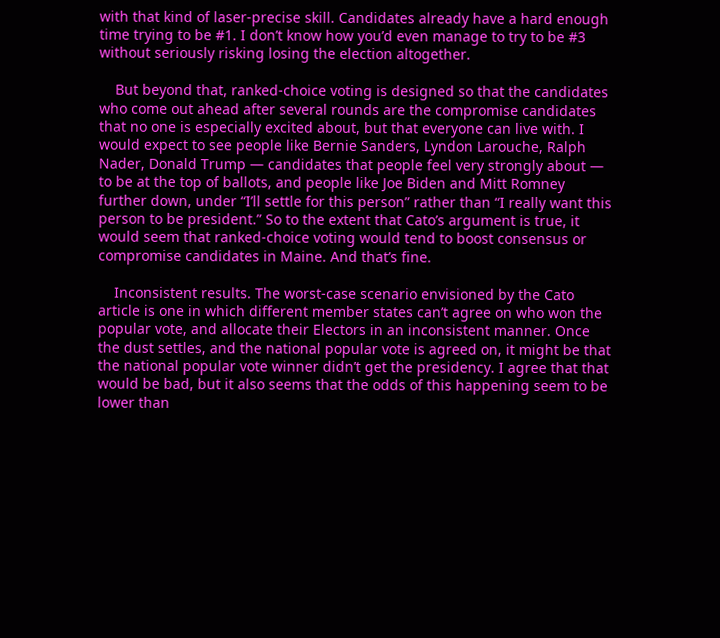with that kind of laser-precise skill. Candidates already have a hard enough time trying to be #1. I don’t know how you’d even manage to try to be #3 without seriously risking losing the election altogether.

    But beyond that, ranked-choice voting is designed so that the candidates who come out ahead after several rounds are the compromise candidates that no one is especially excited about, but that everyone can live with. I would expect to see people like Bernie Sanders, Lyndon Larouche, Ralph Nader, Donald Trump — candidates that people feel very strongly about — to be at the top of ballots, and people like Joe Biden and Mitt Romney further down, under “I’ll settle for this person” rather than “I really want this person to be president.” So to the extent that Cato’s argument is true, it would seem that ranked-choice voting would tend to boost consensus or compromise candidates in Maine. And that’s fine.

    Inconsistent results. The worst-case scenario envisioned by the Cato article is one in which different member states can’t agree on who won the popular vote, and allocate their Electors in an inconsistent manner. Once the dust settles, and the national popular vote is agreed on, it might be that the national popular vote winner didn’t get the presidency. I agree that that would be bad, but it also seems that the odds of this happening seem to be lower than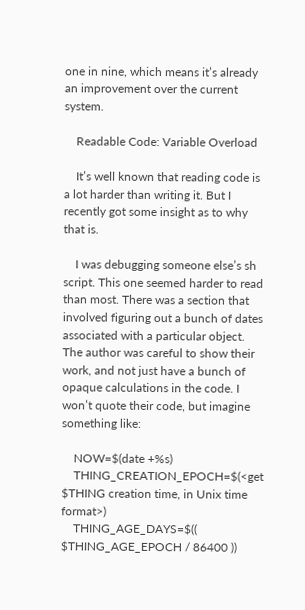one in nine, which means it’s already an improvement over the current system.

    Readable Code: Variable Overload

    It’s well known that reading code is a lot harder than writing it. But I recently got some insight as to why that is.

    I was debugging someone else’s sh script. This one seemed harder to read than most. There was a section that involved figuring out a bunch of dates associated with a particular object. The author was careful to show their work, and not just have a bunch of opaque calculations in the code. I won’t quote their code, but imagine something like:

    NOW=$(date +%s)
    THING_CREATION_EPOCH=$(<get $THING creation time, in Unix time format>)
    THING_AGE_DAYS=$(( $THING_AGE_EPOCH / 86400 ))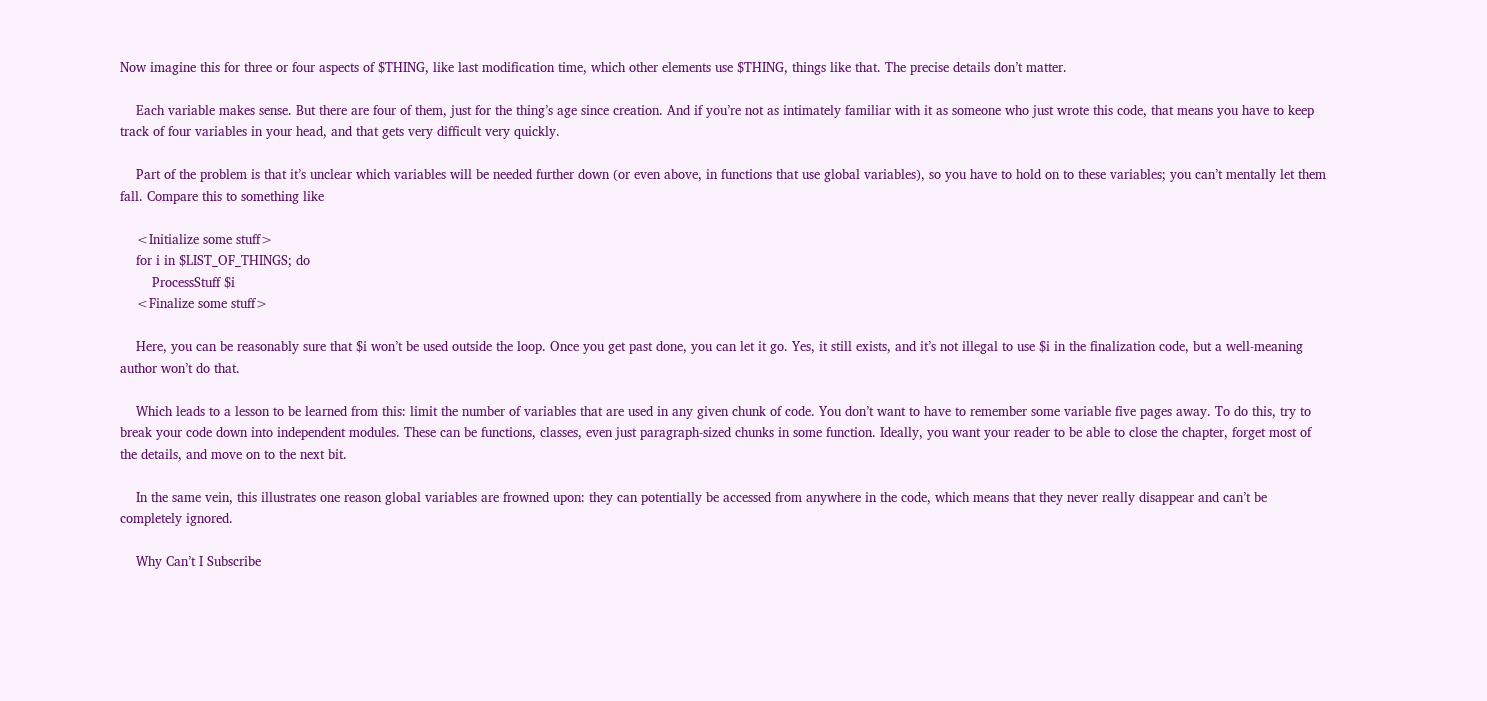Now imagine this for three or four aspects of $THING, like last modification time, which other elements use $THING, things like that. The precise details don’t matter.

    Each variable makes sense. But there are four of them, just for the thing’s age since creation. And if you’re not as intimately familiar with it as someone who just wrote this code, that means you have to keep track of four variables in your head, and that gets very difficult very quickly.

    Part of the problem is that it’s unclear which variables will be needed further down (or even above, in functions that use global variables), so you have to hold on to these variables; you can’t mentally let them fall. Compare this to something like

    <Initialize some stuff>
    for i in $LIST_OF_THINGS; do
        ProcessStuff $i
    <Finalize some stuff>

    Here, you can be reasonably sure that $i won’t be used outside the loop. Once you get past done, you can let it go. Yes, it still exists, and it’s not illegal to use $i in the finalization code, but a well-meaning author won’t do that.

    Which leads to a lesson to be learned from this: limit the number of variables that are used in any given chunk of code. You don’t want to have to remember some variable five pages away. To do this, try to break your code down into independent modules. These can be functions, classes, even just paragraph-sized chunks in some function. Ideally, you want your reader to be able to close the chapter, forget most of the details, and move on to the next bit.

    In the same vein, this illustrates one reason global variables are frowned upon: they can potentially be accessed from anywhere in the code, which means that they never really disappear and can’t be completely ignored.

    Why Can’t I Subscribe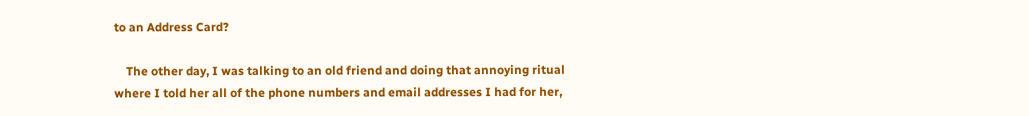to an Address Card?

    The other day, I was talking to an old friend and doing that annoying ritual where I told her all of the phone numbers and email addresses I had for her,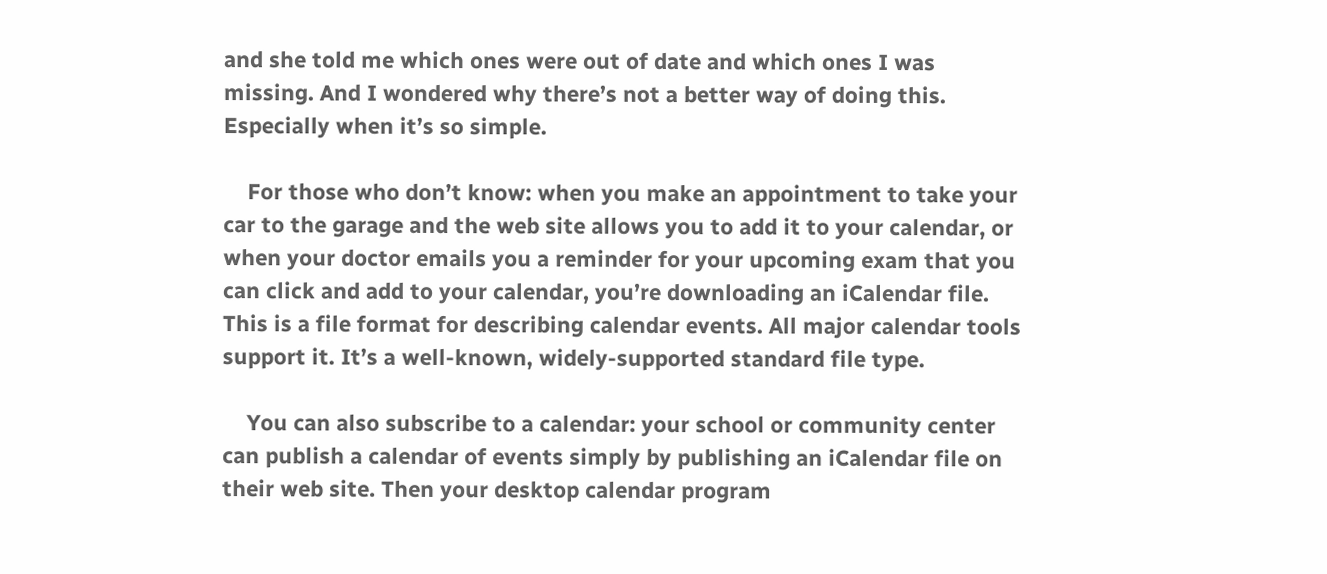and she told me which ones were out of date and which ones I was missing. And I wondered why there’s not a better way of doing this. Especially when it’s so simple.

    For those who don’t know: when you make an appointment to take your car to the garage and the web site allows you to add it to your calendar, or when your doctor emails you a reminder for your upcoming exam that you can click and add to your calendar, you’re downloading an iCalendar file. This is a file format for describing calendar events. All major calendar tools support it. It’s a well-known, widely-supported standard file type.

    You can also subscribe to a calendar: your school or community center can publish a calendar of events simply by publishing an iCalendar file on their web site. Then your desktop calendar program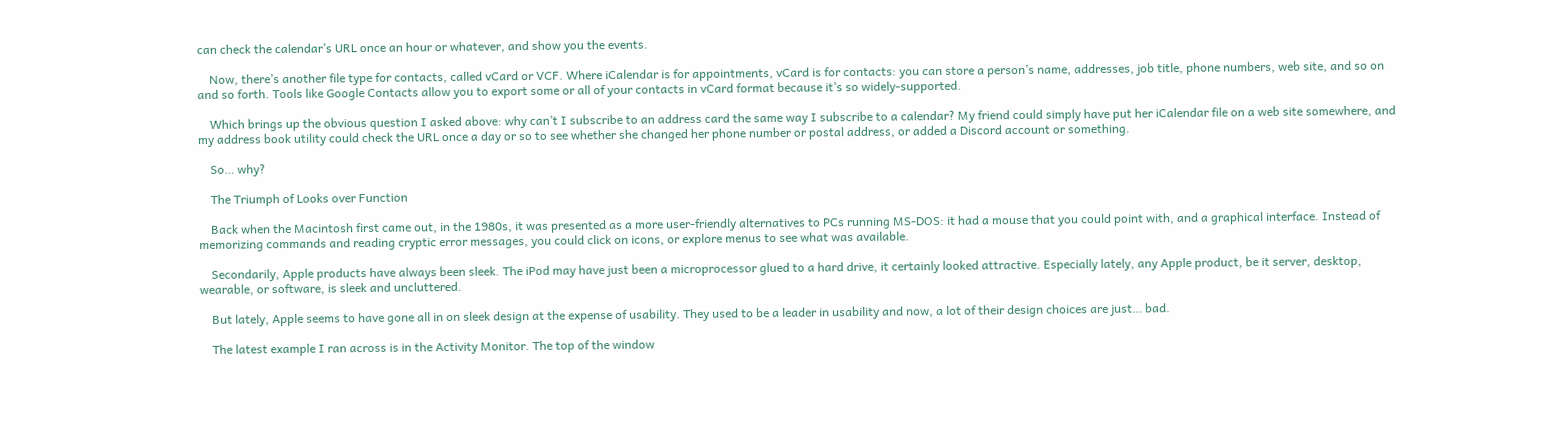can check the calendar’s URL once an hour or whatever, and show you the events.

    Now, there’s another file type for contacts, called vCard or VCF. Where iCalendar is for appointments, vCard is for contacts: you can store a person’s name, addresses, job title, phone numbers, web site, and so on and so forth. Tools like Google Contacts allow you to export some or all of your contacts in vCard format because it’s so widely-supported.

    Which brings up the obvious question I asked above: why can’t I subscribe to an address card the same way I subscribe to a calendar? My friend could simply have put her iCalendar file on a web site somewhere, and my address book utility could check the URL once a day or so to see whether she changed her phone number or postal address, or added a Discord account or something.

    So… why?

    The Triumph of Looks over Function

    Back when the Macintosh first came out, in the 1980s, it was presented as a more user-friendly alternatives to PCs running MS-DOS: it had a mouse that you could point with, and a graphical interface. Instead of memorizing commands and reading cryptic error messages, you could click on icons, or explore menus to see what was available.

    Secondarily, Apple products have always been sleek. The iPod may have just been a microprocessor glued to a hard drive, it certainly looked attractive. Especially lately, any Apple product, be it server, desktop, wearable, or software, is sleek and uncluttered.

    But lately, Apple seems to have gone all in on sleek design at the expense of usability. They used to be a leader in usability and now, a lot of their design choices are just… bad.

    The latest example I ran across is in the Activity Monitor. The top of the window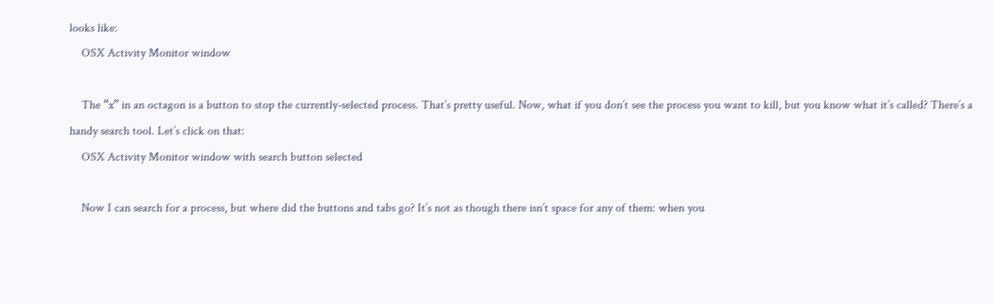looks like:
    OSX Activity Monitor window

    The “x” in an octagon is a button to stop the currently-selected process. That’s pretty useful. Now, what if you don’t see the process you want to kill, but you know what it’s called? There’s a handy search tool. Let’s click on that:
    OSX Activity Monitor window with search button selected

    Now I can search for a process, but where did the buttons and tabs go? It’s not as though there isn’t space for any of them: when you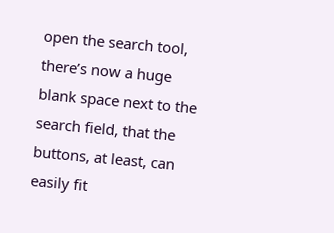open the search tool, there’s now a huge blank space next to the search field, that the buttons, at least, can easily fit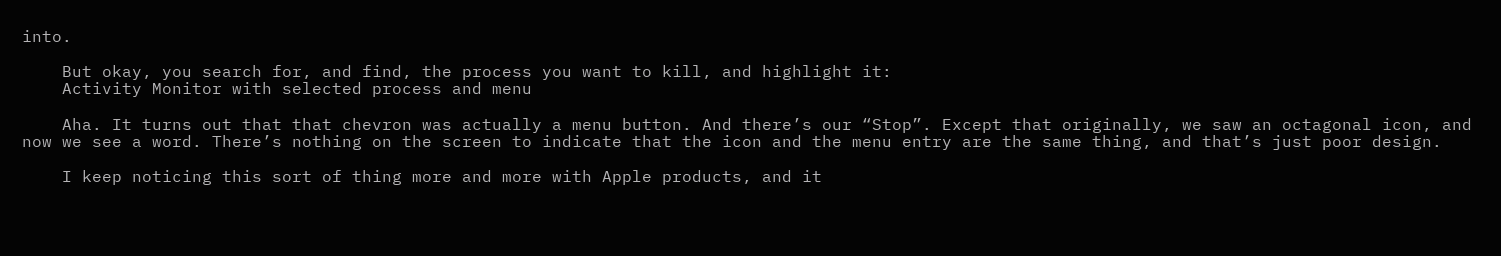into.

    But okay, you search for, and find, the process you want to kill, and highlight it:
    Activity Monitor with selected process and menu

    Aha. It turns out that that chevron was actually a menu button. And there’s our “Stop”. Except that originally, we saw an octagonal icon, and now we see a word. There’s nothing on the screen to indicate that the icon and the menu entry are the same thing, and that’s just poor design.

    I keep noticing this sort of thing more and more with Apple products, and it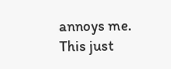annoys me. This just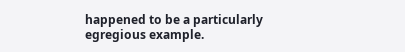happened to be a particularly egregious example.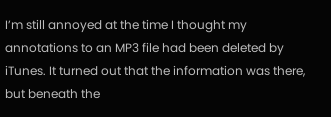I’m still annoyed at the time I thought my annotations to an MP3 file had been deleted by iTunes. It turned out that the information was there, but beneath the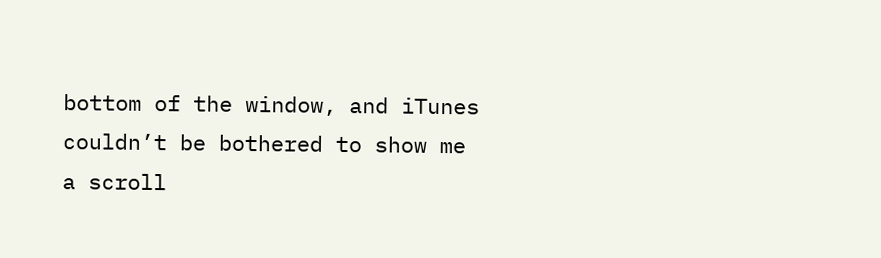bottom of the window, and iTunes couldn’t be bothered to show me a scroll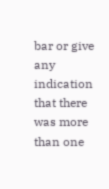bar or give any indication that there was more than one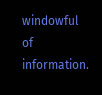windowful of information.